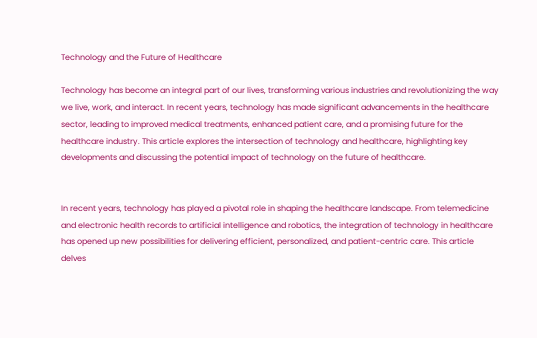Technology and the Future of Healthcare

Technology has become an integral part of our lives, transforming various industries and revolutionizing the way we live, work, and interact. In recent years, technology has made significant advancements in the healthcare sector, leading to improved medical treatments, enhanced patient care, and a promising future for the healthcare industry. This article explores the intersection of technology and healthcare, highlighting key developments and discussing the potential impact of technology on the future of healthcare.


In recent years, technology has played a pivotal role in shaping the healthcare landscape. From telemedicine and electronic health records to artificial intelligence and robotics, the integration of technology in healthcare has opened up new possibilities for delivering efficient, personalized, and patient-centric care. This article delves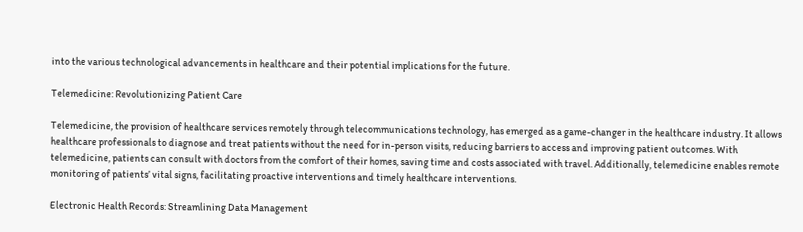into the various technological advancements in healthcare and their potential implications for the future.

Telemedicine: Revolutionizing Patient Care

Telemedicine, the provision of healthcare services remotely through telecommunications technology, has emerged as a game-changer in the healthcare industry. It allows healthcare professionals to diagnose and treat patients without the need for in-person visits, reducing barriers to access and improving patient outcomes. With telemedicine, patients can consult with doctors from the comfort of their homes, saving time and costs associated with travel. Additionally, telemedicine enables remote monitoring of patients’ vital signs, facilitating proactive interventions and timely healthcare interventions.

Electronic Health Records: Streamlining Data Management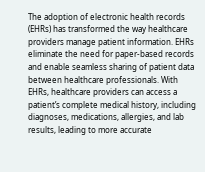The adoption of electronic health records (EHRs) has transformed the way healthcare providers manage patient information. EHRs eliminate the need for paper-based records and enable seamless sharing of patient data between healthcare professionals. With EHRs, healthcare providers can access a patient’s complete medical history, including diagnoses, medications, allergies, and lab results, leading to more accurate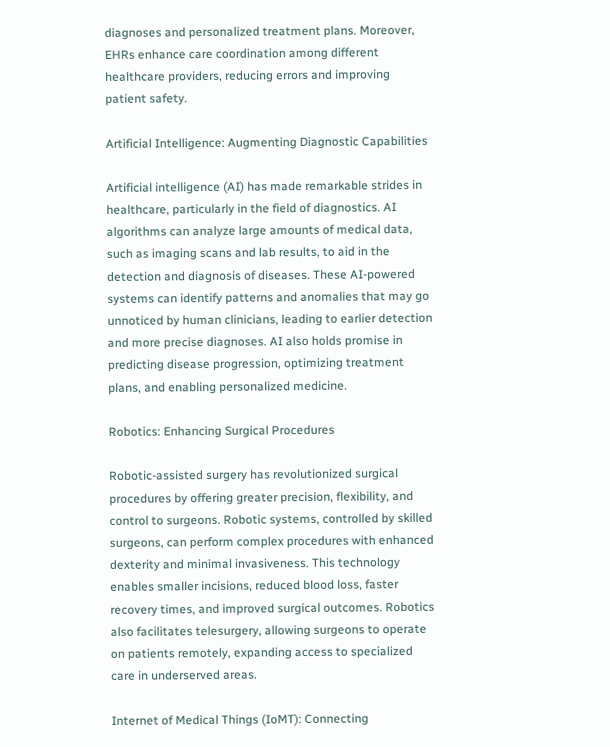diagnoses and personalized treatment plans. Moreover, EHRs enhance care coordination among different healthcare providers, reducing errors and improving patient safety.

Artificial Intelligence: Augmenting Diagnostic Capabilities

Artificial intelligence (AI) has made remarkable strides in healthcare, particularly in the field of diagnostics. AI algorithms can analyze large amounts of medical data, such as imaging scans and lab results, to aid in the detection and diagnosis of diseases. These AI-powered systems can identify patterns and anomalies that may go unnoticed by human clinicians, leading to earlier detection and more precise diagnoses. AI also holds promise in predicting disease progression, optimizing treatment plans, and enabling personalized medicine.

Robotics: Enhancing Surgical Procedures

Robotic-assisted surgery has revolutionized surgical procedures by offering greater precision, flexibility, and control to surgeons. Robotic systems, controlled by skilled surgeons, can perform complex procedures with enhanced dexterity and minimal invasiveness. This technology enables smaller incisions, reduced blood loss, faster recovery times, and improved surgical outcomes. Robotics also facilitates telesurgery, allowing surgeons to operate on patients remotely, expanding access to specialized care in underserved areas.

Internet of Medical Things (IoMT): Connecting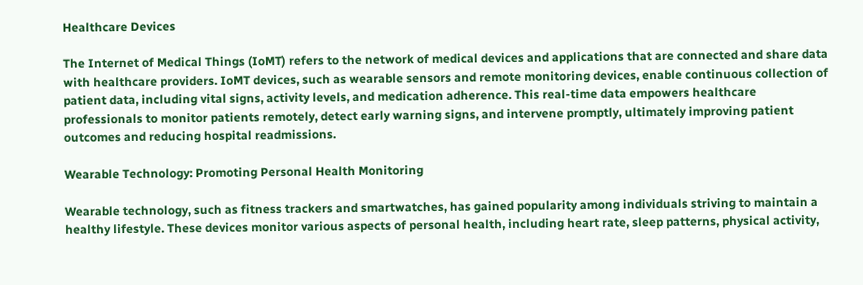Healthcare Devices

The Internet of Medical Things (IoMT) refers to the network of medical devices and applications that are connected and share data with healthcare providers. IoMT devices, such as wearable sensors and remote monitoring devices, enable continuous collection of patient data, including vital signs, activity levels, and medication adherence. This real-time data empowers healthcare professionals to monitor patients remotely, detect early warning signs, and intervene promptly, ultimately improving patient outcomes and reducing hospital readmissions.

Wearable Technology: Promoting Personal Health Monitoring

Wearable technology, such as fitness trackers and smartwatches, has gained popularity among individuals striving to maintain a healthy lifestyle. These devices monitor various aspects of personal health, including heart rate, sleep patterns, physical activity,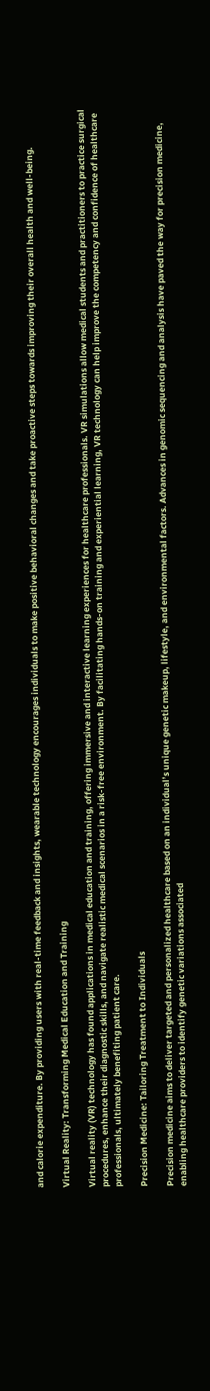and calorie expenditure. By providing users with real-time feedback and insights, wearable technology encourages individuals to make positive behavioral changes and take proactive steps towards improving their overall health and well-being.

Virtual Reality: Transforming Medical Education and Training

Virtual reality (VR) technology has found applications in medical education and training, offering immersive and interactive learning experiences for healthcare professionals. VR simulations allow medical students and practitioners to practice surgical procedures, enhance their diagnostic skills, and navigate realistic medical scenarios in a risk-free environment. By facilitating hands-on training and experiential learning, VR technology can help improve the competency and confidence of healthcare professionals, ultimately benefiting patient care.

Precision Medicine: Tailoring Treatment to Individuals

Precision medicine aims to deliver targeted and personalized healthcare based on an individual’s unique genetic makeup, lifestyle, and environmental factors. Advances in genomic sequencing and analysis have paved the way for precision medicine, enabling healthcare providers to identify genetic variations associated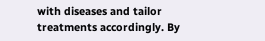with diseases and tailor treatments accordingly. By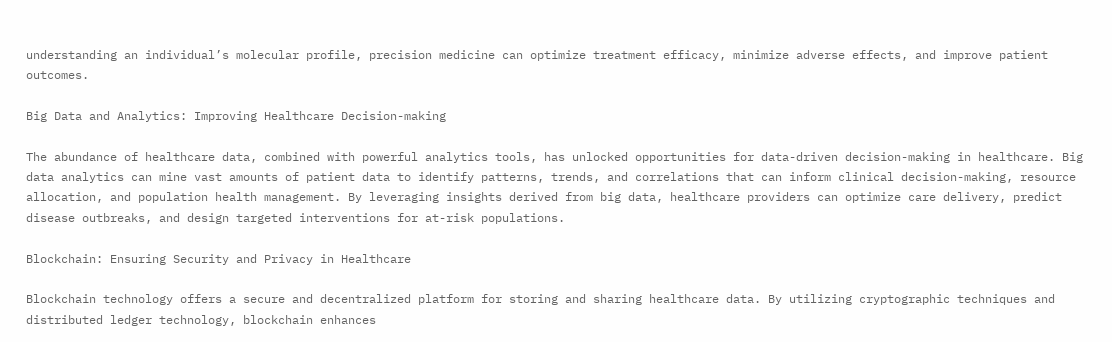understanding an individual’s molecular profile, precision medicine can optimize treatment efficacy, minimize adverse effects, and improve patient outcomes.

Big Data and Analytics: Improving Healthcare Decision-making

The abundance of healthcare data, combined with powerful analytics tools, has unlocked opportunities for data-driven decision-making in healthcare. Big data analytics can mine vast amounts of patient data to identify patterns, trends, and correlations that can inform clinical decision-making, resource allocation, and population health management. By leveraging insights derived from big data, healthcare providers can optimize care delivery, predict disease outbreaks, and design targeted interventions for at-risk populations.

Blockchain: Ensuring Security and Privacy in Healthcare

Blockchain technology offers a secure and decentralized platform for storing and sharing healthcare data. By utilizing cryptographic techniques and distributed ledger technology, blockchain enhances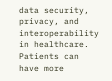data security, privacy, and interoperability in healthcare. Patients can have more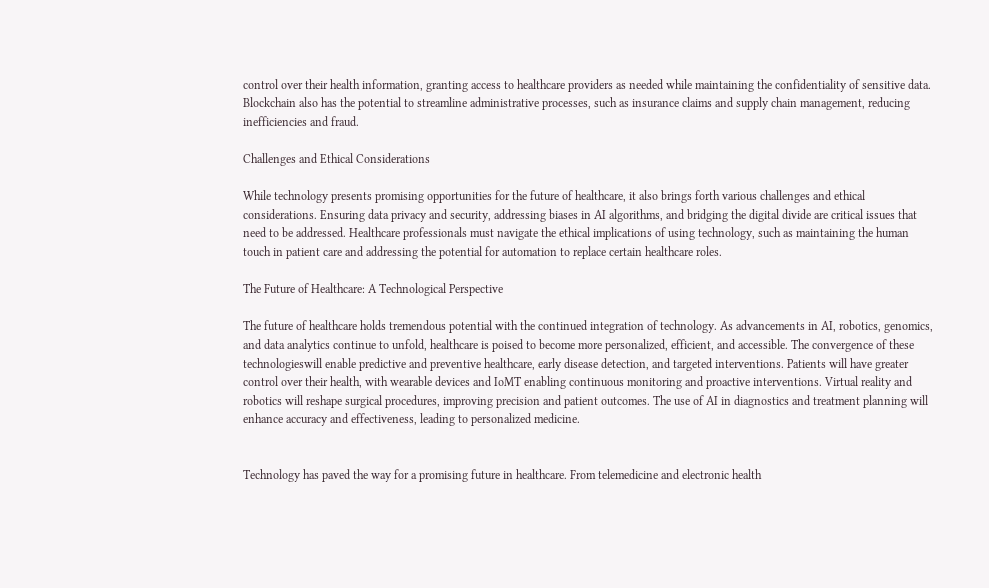control over their health information, granting access to healthcare providers as needed while maintaining the confidentiality of sensitive data. Blockchain also has the potential to streamline administrative processes, such as insurance claims and supply chain management, reducing inefficiencies and fraud.

Challenges and Ethical Considerations

While technology presents promising opportunities for the future of healthcare, it also brings forth various challenges and ethical considerations. Ensuring data privacy and security, addressing biases in AI algorithms, and bridging the digital divide are critical issues that need to be addressed. Healthcare professionals must navigate the ethical implications of using technology, such as maintaining the human touch in patient care and addressing the potential for automation to replace certain healthcare roles.

The Future of Healthcare: A Technological Perspective

The future of healthcare holds tremendous potential with the continued integration of technology. As advancements in AI, robotics, genomics, and data analytics continue to unfold, healthcare is poised to become more personalized, efficient, and accessible. The convergence of these technologieswill enable predictive and preventive healthcare, early disease detection, and targeted interventions. Patients will have greater control over their health, with wearable devices and IoMT enabling continuous monitoring and proactive interventions. Virtual reality and robotics will reshape surgical procedures, improving precision and patient outcomes. The use of AI in diagnostics and treatment planning will enhance accuracy and effectiveness, leading to personalized medicine.


Technology has paved the way for a promising future in healthcare. From telemedicine and electronic health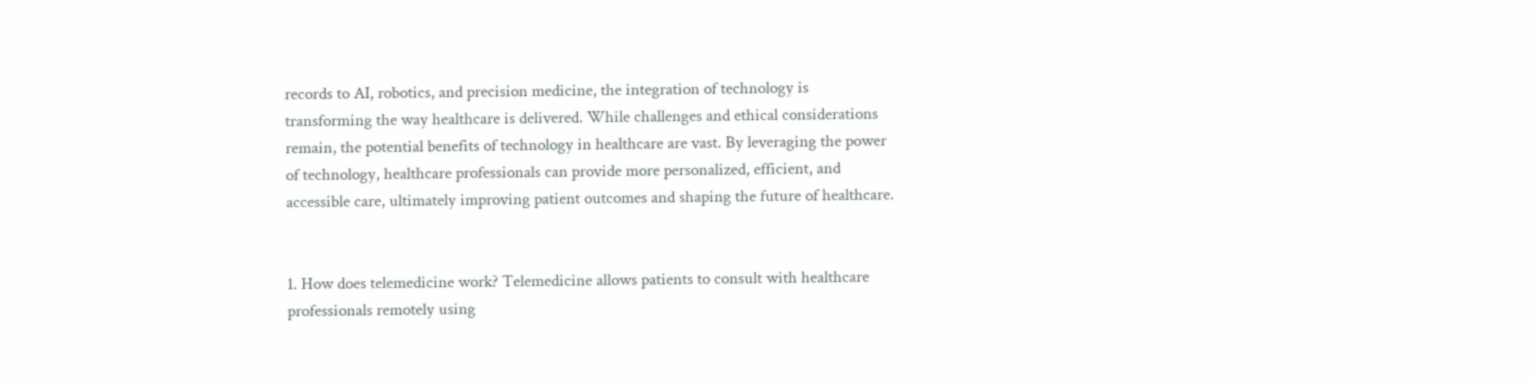records to AI, robotics, and precision medicine, the integration of technology is transforming the way healthcare is delivered. While challenges and ethical considerations remain, the potential benefits of technology in healthcare are vast. By leveraging the power of technology, healthcare professionals can provide more personalized, efficient, and accessible care, ultimately improving patient outcomes and shaping the future of healthcare.


1. How does telemedicine work? Telemedicine allows patients to consult with healthcare professionals remotely using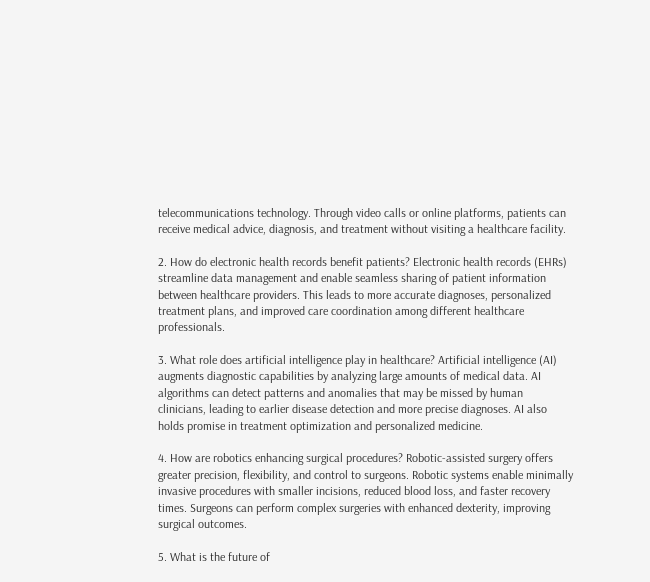telecommunications technology. Through video calls or online platforms, patients can receive medical advice, diagnosis, and treatment without visiting a healthcare facility.

2. How do electronic health records benefit patients? Electronic health records (EHRs) streamline data management and enable seamless sharing of patient information between healthcare providers. This leads to more accurate diagnoses, personalized treatment plans, and improved care coordination among different healthcare professionals.

3. What role does artificial intelligence play in healthcare? Artificial intelligence (AI) augments diagnostic capabilities by analyzing large amounts of medical data. AI algorithms can detect patterns and anomalies that may be missed by human clinicians, leading to earlier disease detection and more precise diagnoses. AI also holds promise in treatment optimization and personalized medicine.

4. How are robotics enhancing surgical procedures? Robotic-assisted surgery offers greater precision, flexibility, and control to surgeons. Robotic systems enable minimally invasive procedures with smaller incisions, reduced blood loss, and faster recovery times. Surgeons can perform complex surgeries with enhanced dexterity, improving surgical outcomes.

5. What is the future of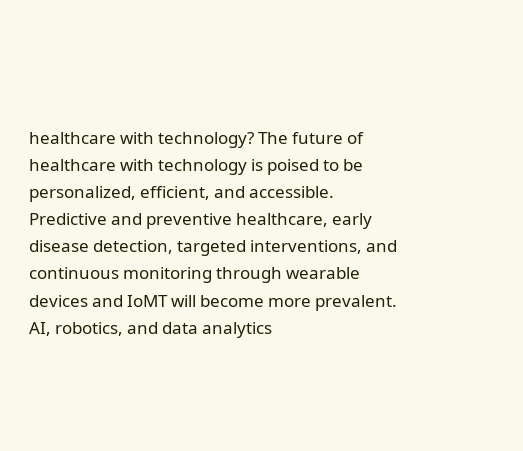healthcare with technology? The future of healthcare with technology is poised to be personalized, efficient, and accessible. Predictive and preventive healthcare, early disease detection, targeted interventions, and continuous monitoring through wearable devices and IoMT will become more prevalent. AI, robotics, and data analytics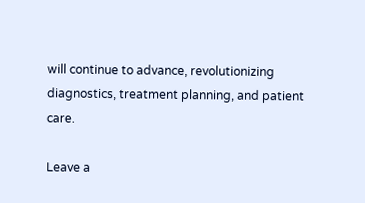will continue to advance, revolutionizing diagnostics, treatment planning, and patient care.

Leave a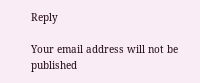Reply

Your email address will not be published